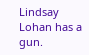Lindsay Lohan has a gun.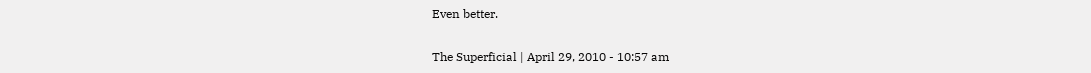Even better.

The Superficial | April 29, 2010 - 10:57 am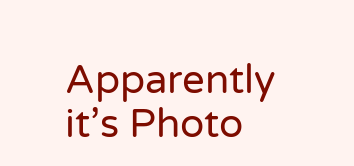Apparently it’s Photo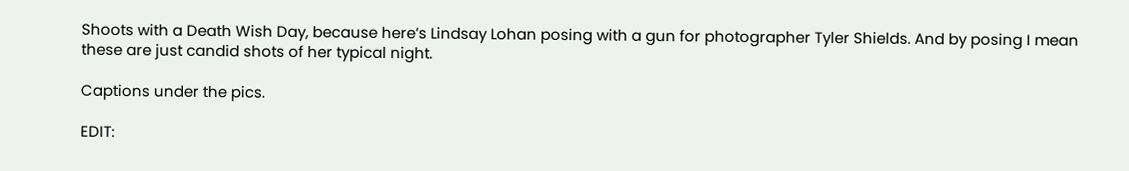Shoots with a Death Wish Day, because here’s Lindsay Lohan posing with a gun for photographer Tyler Shields. And by posing I mean these are just candid shots of her typical night.

Captions under the pics.

EDIT: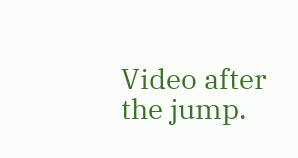Video after the jump.